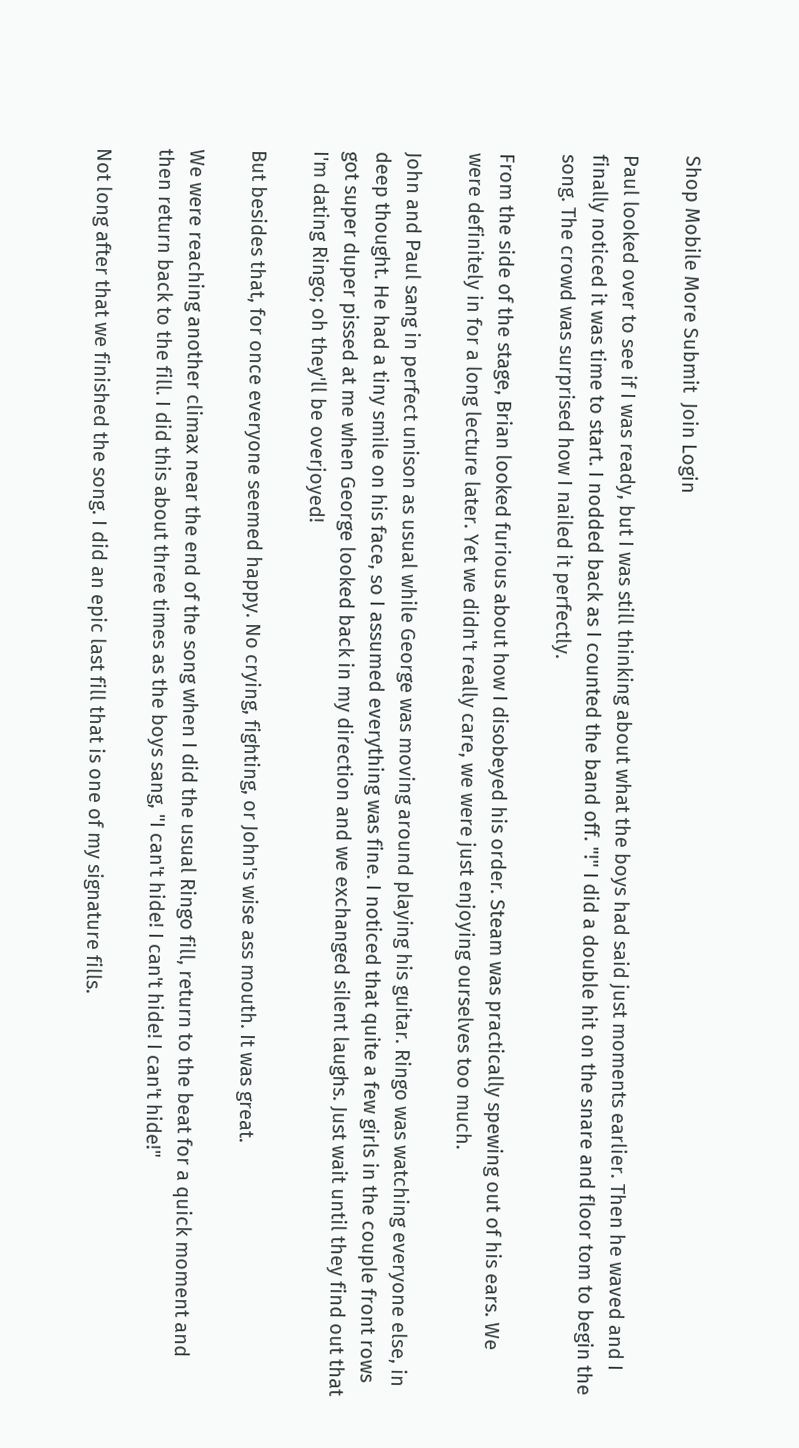Shop Mobile More Submit  Join Login

Paul looked over to see if I was ready, but I was still thinking about what the boys had said just moments earlier. Then he waved and I finally noticed it was time to start. I nodded back as I counted the band off. "!" I did a double hit on the snare and floor tom to begin the song. The crowd was surprised how I nailed it perfectly.

From the side of the stage, Brian looked furious about how I disobeyed his order. Steam was practically spewing out of his ears. We were definitely in for a long lecture later. Yet we didn't really care, we were just enjoying ourselves too much.

John and Paul sang in perfect unison as usual while George was moving around playing his guitar. Ringo was watching everyone else, in deep thought. He had a tiny smile on his face, so I assumed everything was fine. I noticed that quite a few girls in the couple front rows got super duper pissed at me when George looked back in my direction and we exchanged silent laughs. Just wait until they find out that I'm dating Ringo; oh they'll be overjoyed!

But besides that, for once everyone seemed happy. No crying, fighting, or John's wise ass mouth. It was great.

We were reaching another climax near the end of the song when I did the usual Ringo fill, return to the beat for a quick moment and then return back to the fill. I did this about three times as the boys sang, "I can't hide! I can't hide! I can't hide!"

Not long after that we finished the song. I did an epic last fill that is one of my signature fills.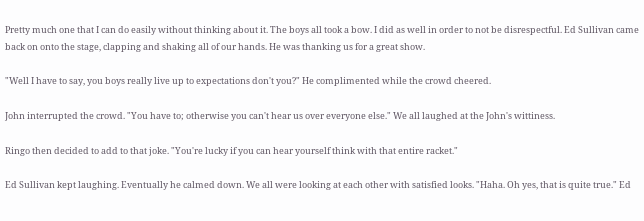Pretty much one that I can do easily without thinking about it. The boys all took a bow. I did as well in order to not be disrespectful. Ed Sullivan came back on onto the stage, clapping and shaking all of our hands. He was thanking us for a great show.

"Well I have to say, you boys really live up to expectations don't you?" He complimented while the crowd cheered.

John interrupted the crowd. "You have to; otherwise you can't hear us over everyone else." We all laughed at the John's wittiness.

Ringo then decided to add to that joke. "You're lucky if you can hear yourself think with that entire racket."

Ed Sullivan kept laughing. Eventually he calmed down. We all were looking at each other with satisfied looks. "Haha. Oh yes, that is quite true." Ed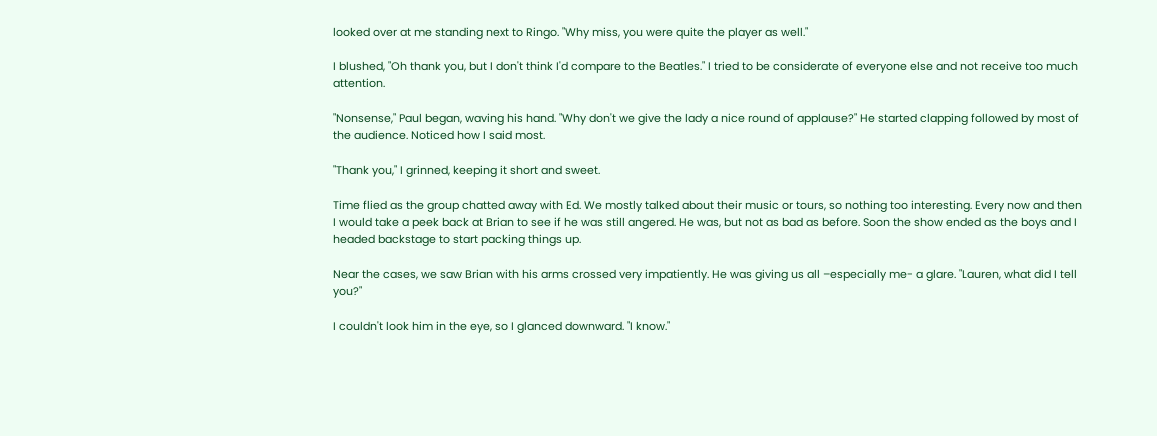looked over at me standing next to Ringo. "Why miss, you were quite the player as well."

I blushed, "Oh thank you, but I don't think I'd compare to the Beatles." I tried to be considerate of everyone else and not receive too much attention.

"Nonsense," Paul began, waving his hand. "Why don't we give the lady a nice round of applause?" He started clapping followed by most of the audience. Noticed how I said most.

"Thank you," I grinned, keeping it short and sweet.

Time flied as the group chatted away with Ed. We mostly talked about their music or tours, so nothing too interesting. Every now and then I would take a peek back at Brian to see if he was still angered. He was, but not as bad as before. Soon the show ended as the boys and I headed backstage to start packing things up.

Near the cases, we saw Brian with his arms crossed very impatiently. He was giving us all –especially me- a glare. "Lauren, what did I tell you?"

I couldn't look him in the eye, so I glanced downward. "I know."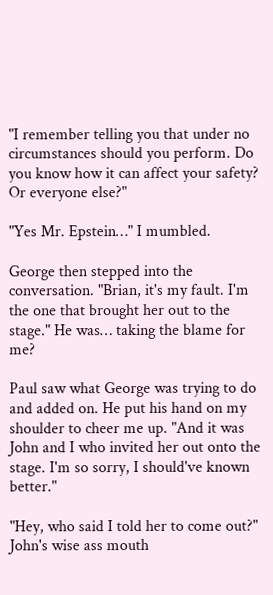"I remember telling you that under no circumstances should you perform. Do you know how it can affect your safety? Or everyone else?"

"Yes Mr. Epstein…" I mumbled.

George then stepped into the conversation. "Brian, it's my fault. I'm the one that brought her out to the stage." He was… taking the blame for me?

Paul saw what George was trying to do and added on. He put his hand on my shoulder to cheer me up. "And it was John and I who invited her out onto the stage. I'm so sorry, I should've known better."

"Hey, who said I told her to come out?" John's wise ass mouth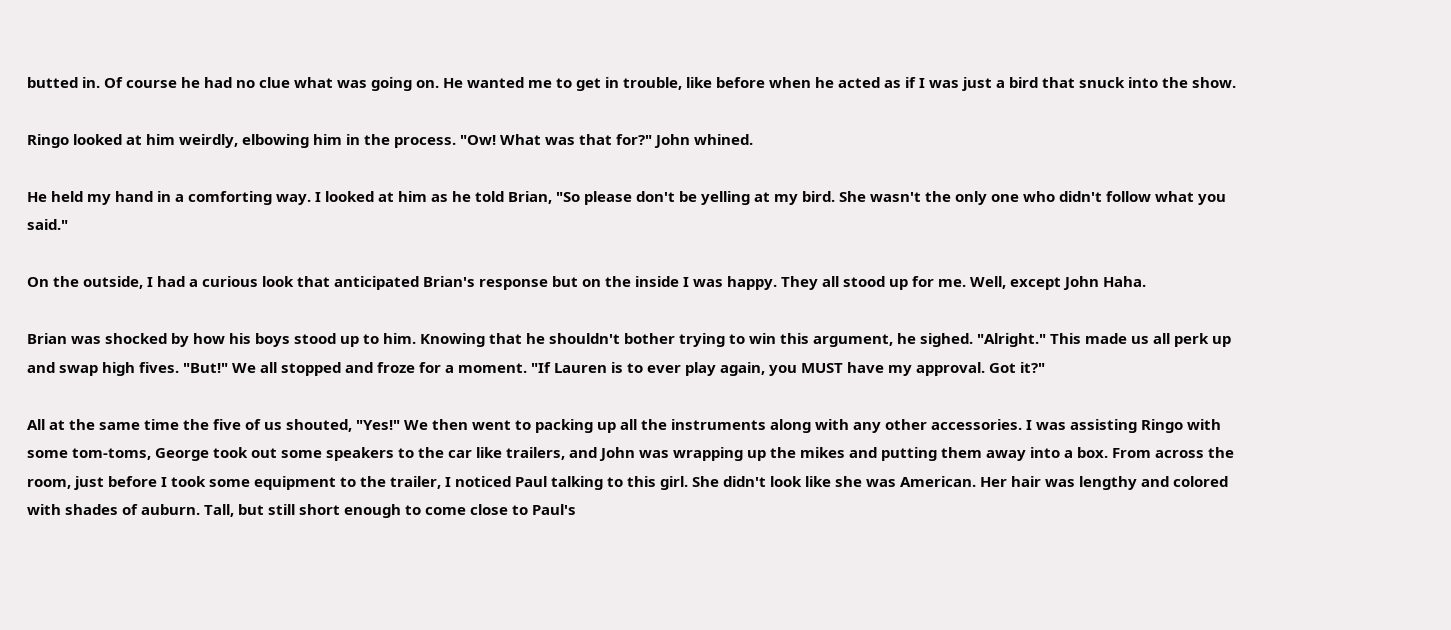butted in. Of course he had no clue what was going on. He wanted me to get in trouble, like before when he acted as if I was just a bird that snuck into the show.

Ringo looked at him weirdly, elbowing him in the process. "Ow! What was that for?" John whined.

He held my hand in a comforting way. I looked at him as he told Brian, "So please don't be yelling at my bird. She wasn't the only one who didn't follow what you said."

On the outside, I had a curious look that anticipated Brian's response but on the inside I was happy. They all stood up for me. Well, except John Haha.

Brian was shocked by how his boys stood up to him. Knowing that he shouldn't bother trying to win this argument, he sighed. "Alright." This made us all perk up and swap high fives. "But!" We all stopped and froze for a moment. "If Lauren is to ever play again, you MUST have my approval. Got it?"

All at the same time the five of us shouted, "Yes!" We then went to packing up all the instruments along with any other accessories. I was assisting Ringo with some tom-toms, George took out some speakers to the car like trailers, and John was wrapping up the mikes and putting them away into a box. From across the room, just before I took some equipment to the trailer, I noticed Paul talking to this girl. She didn't look like she was American. Her hair was lengthy and colored with shades of auburn. Tall, but still short enough to come close to Paul's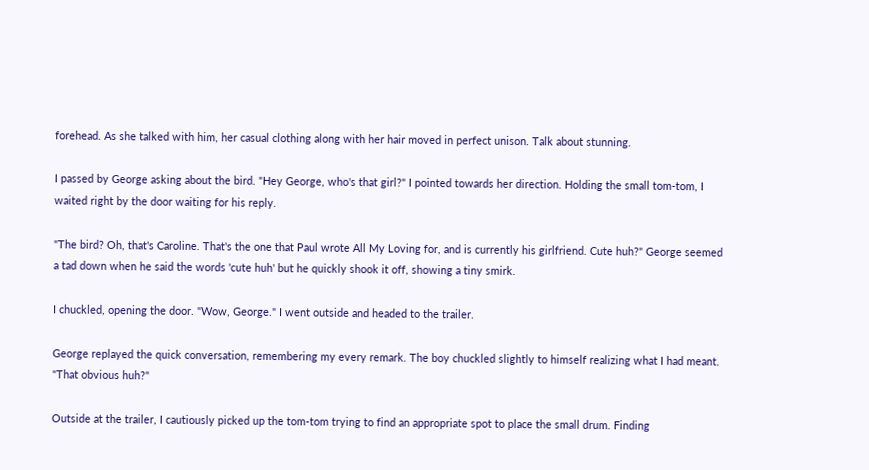forehead. As she talked with him, her casual clothing along with her hair moved in perfect unison. Talk about stunning.

I passed by George asking about the bird. "Hey George, who's that girl?" I pointed towards her direction. Holding the small tom-tom, I waited right by the door waiting for his reply.

"The bird? Oh, that's Caroline. That's the one that Paul wrote All My Loving for, and is currently his girlfriend. Cute huh?" George seemed a tad down when he said the words 'cute huh' but he quickly shook it off, showing a tiny smirk.

I chuckled, opening the door. "Wow, George." I went outside and headed to the trailer.

George replayed the quick conversation, remembering my every remark. The boy chuckled slightly to himself realizing what I had meant. "That obvious huh?"

Outside at the trailer, I cautiously picked up the tom-tom trying to find an appropriate spot to place the small drum. Finding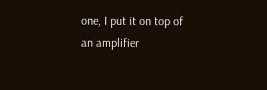one, I put it on top of an amplifier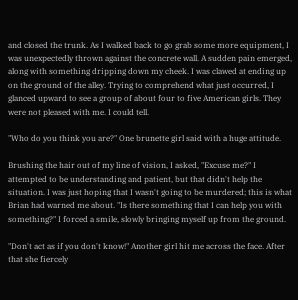and closed the trunk. As I walked back to go grab some more equipment, I was unexpectedly thrown against the concrete wall. A sudden pain emerged, along with something dripping down my cheek. I was clawed at ending up on the ground of the alley. Trying to comprehend what just occurred, I glanced upward to see a group of about four to five American girls. They were not pleased with me. I could tell.

"Who do you think you are?" One brunette girl said with a huge attitude.

Brushing the hair out of my line of vision, I asked, "Excuse me?" I attempted to be understanding and patient, but that didn't help the situation. I was just hoping that I wasn't going to be murdered; this is what Brian had warned me about. "Is there something that I can help you with something?" I forced a smile, slowly bringing myself up from the ground.

"Don't act as if you don't know!" Another girl hit me across the face. After that she fiercely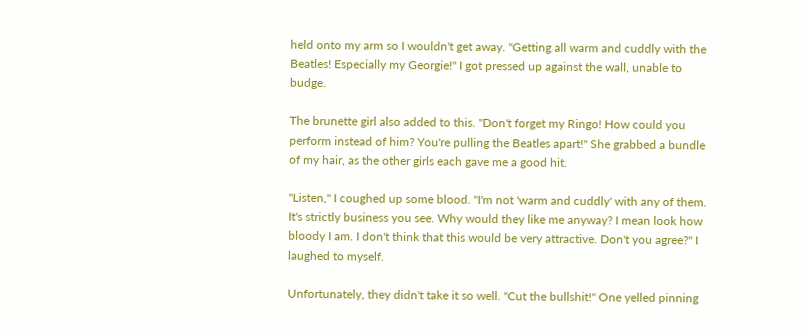held onto my arm so I wouldn't get away. "Getting all warm and cuddly with the Beatles! Especially my Georgie!" I got pressed up against the wall, unable to budge.

The brunette girl also added to this. "Don't forget my Ringo! How could you perform instead of him? You're pulling the Beatles apart!" She grabbed a bundle of my hair, as the other girls each gave me a good hit.

"Listen," I coughed up some blood. "I'm not 'warm and cuddly' with any of them. It's strictly business you see. Why would they like me anyway? I mean look how bloody I am. I don't think that this would be very attractive. Don't you agree?" I laughed to myself.

Unfortunately, they didn't take it so well. "Cut the bullshit!" One yelled pinning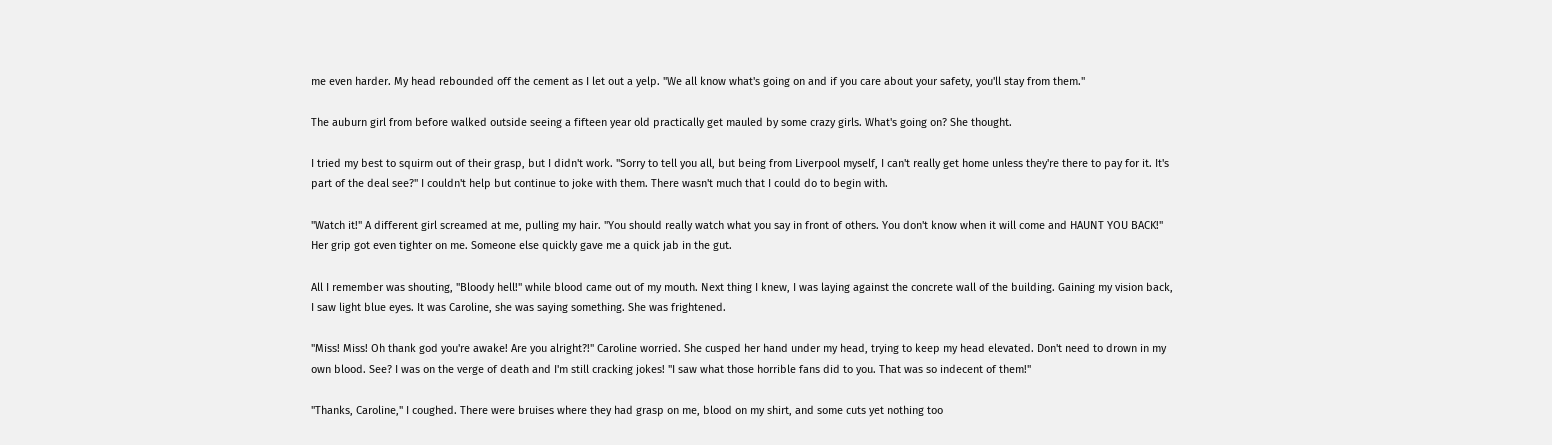me even harder. My head rebounded off the cement as I let out a yelp. "We all know what's going on and if you care about your safety, you'll stay from them."

The auburn girl from before walked outside seeing a fifteen year old practically get mauled by some crazy girls. What's going on? She thought.

I tried my best to squirm out of their grasp, but I didn't work. "Sorry to tell you all, but being from Liverpool myself, I can't really get home unless they're there to pay for it. It's part of the deal see?" I couldn't help but continue to joke with them. There wasn't much that I could do to begin with.

"Watch it!" A different girl screamed at me, pulling my hair. "You should really watch what you say in front of others. You don't know when it will come and HAUNT YOU BACK!" Her grip got even tighter on me. Someone else quickly gave me a quick jab in the gut.

All I remember was shouting, "Bloody hell!" while blood came out of my mouth. Next thing I knew, I was laying against the concrete wall of the building. Gaining my vision back, I saw light blue eyes. It was Caroline, she was saying something. She was frightened.

"Miss! Miss! Oh thank god you're awake! Are you alright?!" Caroline worried. She cusped her hand under my head, trying to keep my head elevated. Don't need to drown in my own blood. See? I was on the verge of death and I'm still cracking jokes! "I saw what those horrible fans did to you. That was so indecent of them!"

"Thanks, Caroline," I coughed. There were bruises where they had grasp on me, blood on my shirt, and some cuts yet nothing too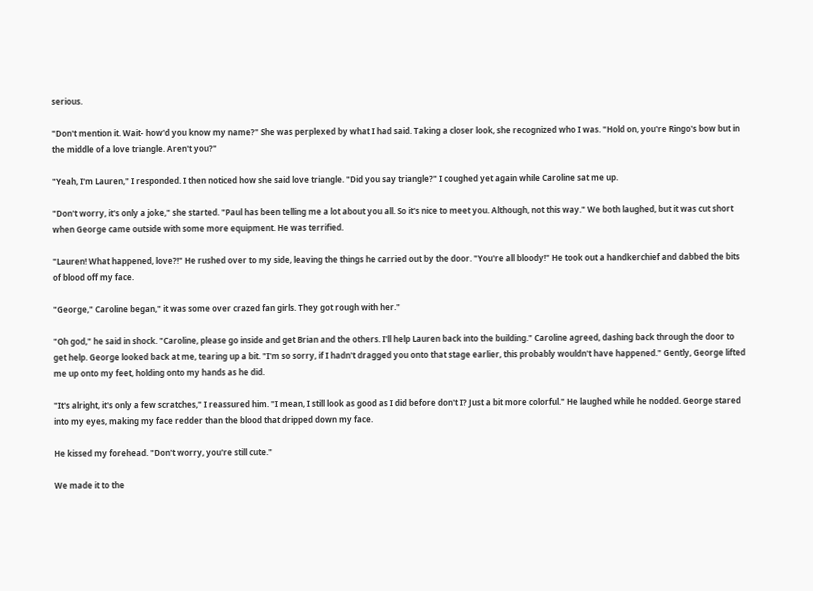serious.

"Don't mention it. Wait- how'd you know my name?" She was perplexed by what I had said. Taking a closer look, she recognized who I was. "Hold on, you're Ringo's bow but in the middle of a love triangle. Aren't you?"

"Yeah, I'm Lauren," I responded. I then noticed how she said love triangle. "Did you say triangle?" I coughed yet again while Caroline sat me up.

"Don't worry, it's only a joke," she started. "Paul has been telling me a lot about you all. So it's nice to meet you. Although, not this way." We both laughed, but it was cut short when George came outside with some more equipment. He was terrified.

"Lauren! What happened, love?!" He rushed over to my side, leaving the things he carried out by the door. "You're all bloody!" He took out a handkerchief and dabbed the bits of blood off my face.

"George," Caroline began," it was some over crazed fan girls. They got rough with her."

"Oh god," he said in shock. "Caroline, please go inside and get Brian and the others. I'll help Lauren back into the building." Caroline agreed, dashing back through the door to get help. George looked back at me, tearing up a bit. "I'm so sorry, if I hadn't dragged you onto that stage earlier, this probably wouldn't have happened." Gently, George lifted me up onto my feet, holding onto my hands as he did.

"It's alright, it's only a few scratches," I reassured him. "I mean, I still look as good as I did before don't I? Just a bit more colorful." He laughed while he nodded. George stared into my eyes, making my face redder than the blood that dripped down my face.

He kissed my forehead. "Don't worry, you're still cute."

We made it to the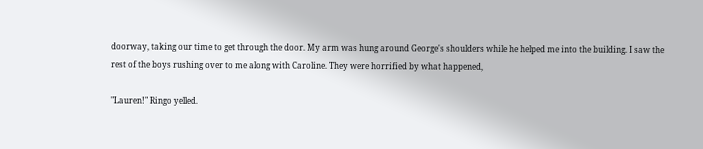doorway, taking our time to get through the door. My arm was hung around George's shoulders while he helped me into the building. I saw the rest of the boys rushing over to me along with Caroline. They were horrified by what happened,

"Lauren!" Ringo yelled.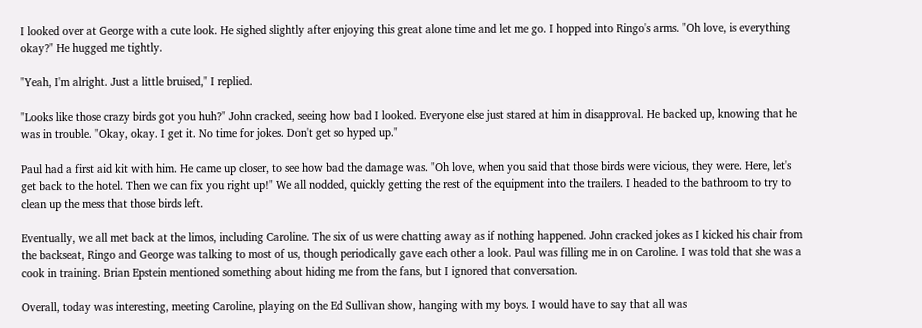I looked over at George with a cute look. He sighed slightly after enjoying this great alone time and let me go. I hopped into Ringo's arms. "Oh love, is everything okay?" He hugged me tightly.

"Yeah, I'm alright. Just a little bruised," I replied.

"Looks like those crazy birds got you huh?" John cracked, seeing how bad I looked. Everyone else just stared at him in disapproval. He backed up, knowing that he was in trouble. "Okay, okay. I get it. No time for jokes. Don't get so hyped up."

Paul had a first aid kit with him. He came up closer, to see how bad the damage was. "Oh love, when you said that those birds were vicious, they were. Here, let's get back to the hotel. Then we can fix you right up!" We all nodded, quickly getting the rest of the equipment into the trailers. I headed to the bathroom to try to clean up the mess that those birds left.

Eventually, we all met back at the limos, including Caroline. The six of us were chatting away as if nothing happened. John cracked jokes as I kicked his chair from the backseat, Ringo and George was talking to most of us, though periodically gave each other a look. Paul was filling me in on Caroline. I was told that she was a cook in training. Brian Epstein mentioned something about hiding me from the fans, but I ignored that conversation.

Overall, today was interesting, meeting Caroline, playing on the Ed Sullivan show, hanging with my boys. I would have to say that all was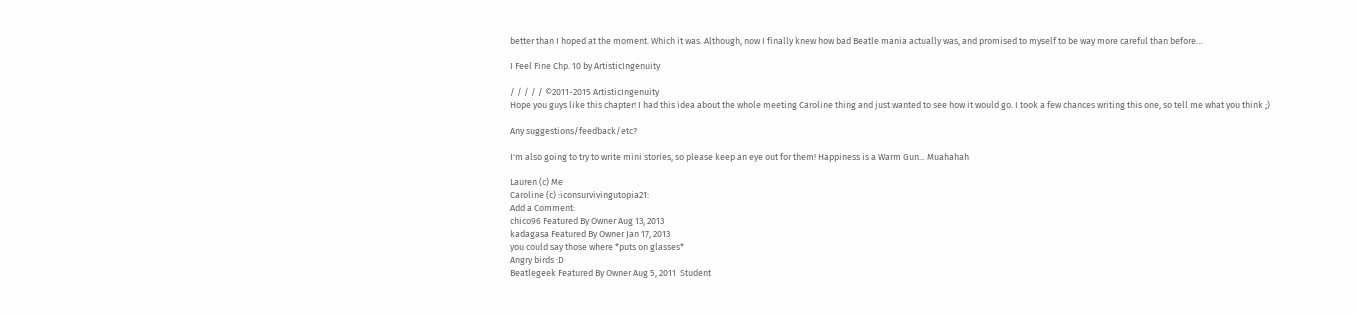better than I hoped at the moment. Which it was. Although, now I finally knew how bad Beatle mania actually was, and promised to myself to be way more careful than before…

I Feel Fine Chp. 10 by ArtisticIngenuity

/ / / / / ©2011-2015 ArtisticIngenuity
Hope you guys like this chapter! I had this idea about the whole meeting Caroline thing and just wanted to see how it would go. I took a few chances writing this one, so tell me what you think ;)

Any suggestions/feedback/etc?

I'm also going to try to write mini stories, so please keep an eye out for them! Happiness is a Warm Gun... Muahahah

Lauren (c) Me
Caroline (c) :iconsurvivingutopia21:
Add a Comment:
chico96 Featured By Owner Aug 13, 2013
kadagasa Featured By Owner Jan 17, 2013
you could say those where *puts on glasses*
Angry birds :D
Beatlegeek Featured By Owner Aug 5, 2011  Student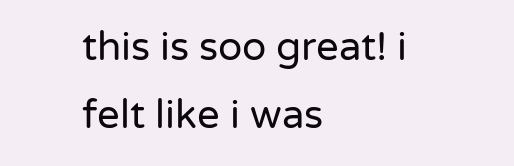this is soo great! i felt like i was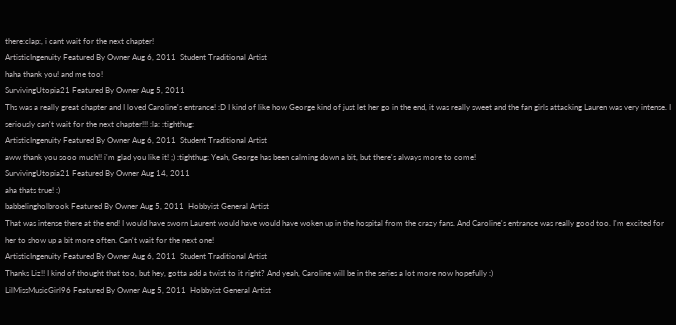there:clap:, i cant wait for the next chapter!
ArtisticIngenuity Featured By Owner Aug 6, 2011  Student Traditional Artist
haha thank you! and me too!
SurvivingUtopia21 Featured By Owner Aug 5, 2011
Ths was a really great chapter and I loved Caroline's entrance! :D I kind of like how George kind of just let her go in the end, it was really sweet and the fan girls attacking Lauren was very intense. I seriously can't wait for the next chapter!!! :la: :tighthug:
ArtisticIngenuity Featured By Owner Aug 6, 2011  Student Traditional Artist
aww thank you sooo much!! i'm glad you like it! ;) :tighthug: Yeah, George has been calming down a bit, but there's always more to come!
SurvivingUtopia21 Featured By Owner Aug 14, 2011
aha thats true! :)
babbelingholbrook Featured By Owner Aug 5, 2011  Hobbyist General Artist
That was intense there at the end! I would have sworn Laurent would have would have woken up in the hospital from the crazy fans. And Caroline's entrance was really good too. I'm excited for her to show up a bit more often. Can't wait for the next one!
ArtisticIngenuity Featured By Owner Aug 6, 2011  Student Traditional Artist
Thanks Liz!! I kind of thought that too, but hey, gotta add a twist to it right? And yeah, Caroline will be in the series a lot more now hopefully :)
LilMissMusicGirl96 Featured By Owner Aug 5, 2011  Hobbyist General Artist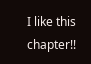I like this chapter!!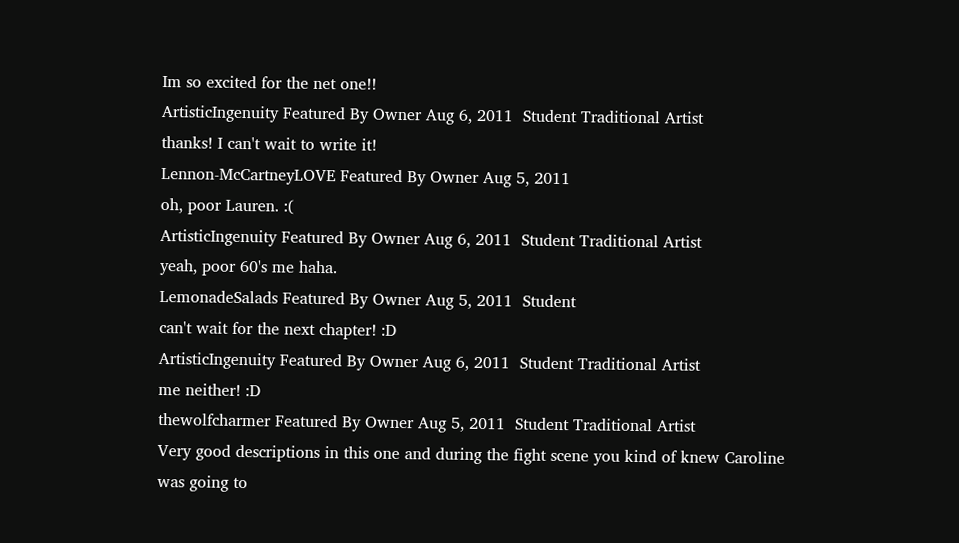Im so excited for the net one!!
ArtisticIngenuity Featured By Owner Aug 6, 2011  Student Traditional Artist
thanks! I can't wait to write it!
Lennon-McCartneyLOVE Featured By Owner Aug 5, 2011
oh, poor Lauren. :(
ArtisticIngenuity Featured By Owner Aug 6, 2011  Student Traditional Artist
yeah, poor 60's me haha.
LemonadeSalads Featured By Owner Aug 5, 2011  Student
can't wait for the next chapter! :D
ArtisticIngenuity Featured By Owner Aug 6, 2011  Student Traditional Artist
me neither! :D
thewolfcharmer Featured By Owner Aug 5, 2011  Student Traditional Artist
Very good descriptions in this one and during the fight scene you kind of knew Caroline was going to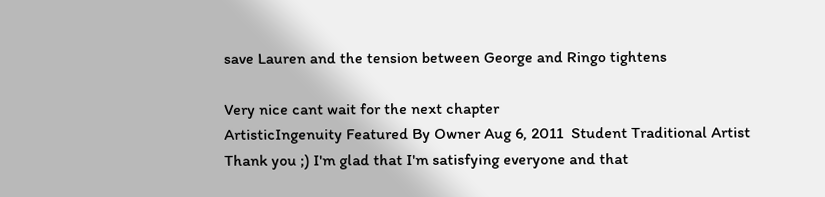save Lauren and the tension between George and Ringo tightens

Very nice cant wait for the next chapter
ArtisticIngenuity Featured By Owner Aug 6, 2011  Student Traditional Artist
Thank you ;) I'm glad that I'm satisfying everyone and that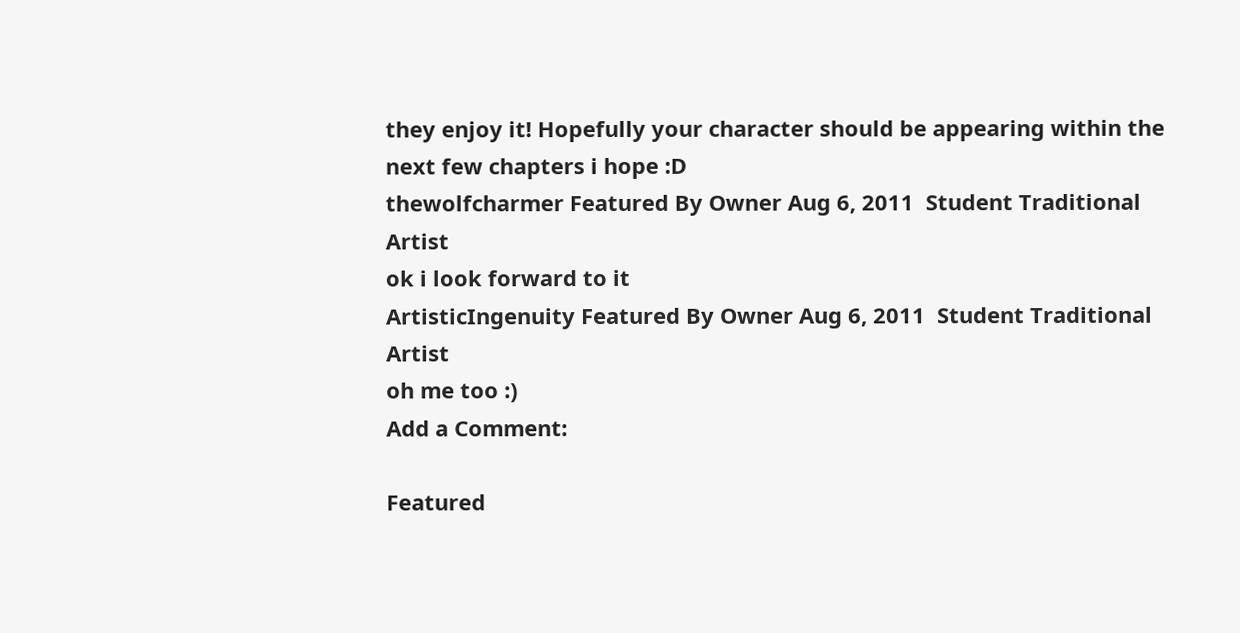they enjoy it! Hopefully your character should be appearing within the next few chapters i hope :D
thewolfcharmer Featured By Owner Aug 6, 2011  Student Traditional Artist
ok i look forward to it
ArtisticIngenuity Featured By Owner Aug 6, 2011  Student Traditional Artist
oh me too :)
Add a Comment:

Featured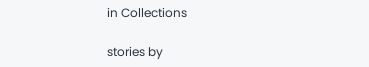in Collections

stories by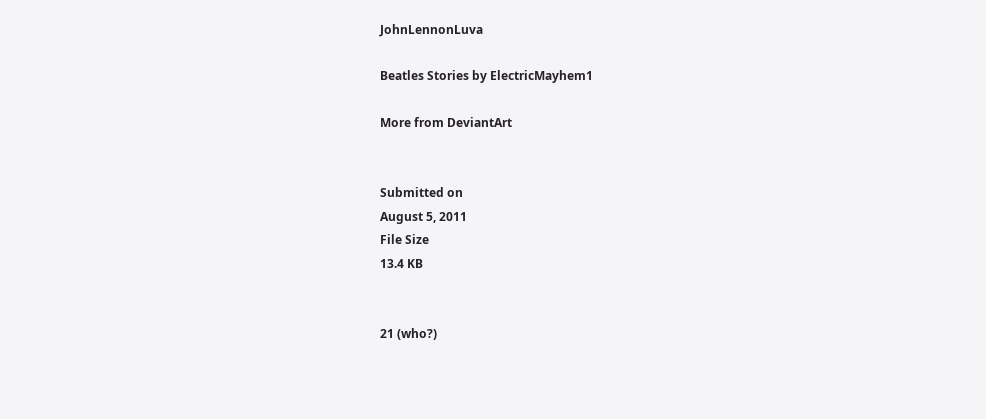JohnLennonLuva

Beatles Stories by ElectricMayhem1

More from DeviantArt


Submitted on
August 5, 2011
File Size
13.4 KB


21 (who?)